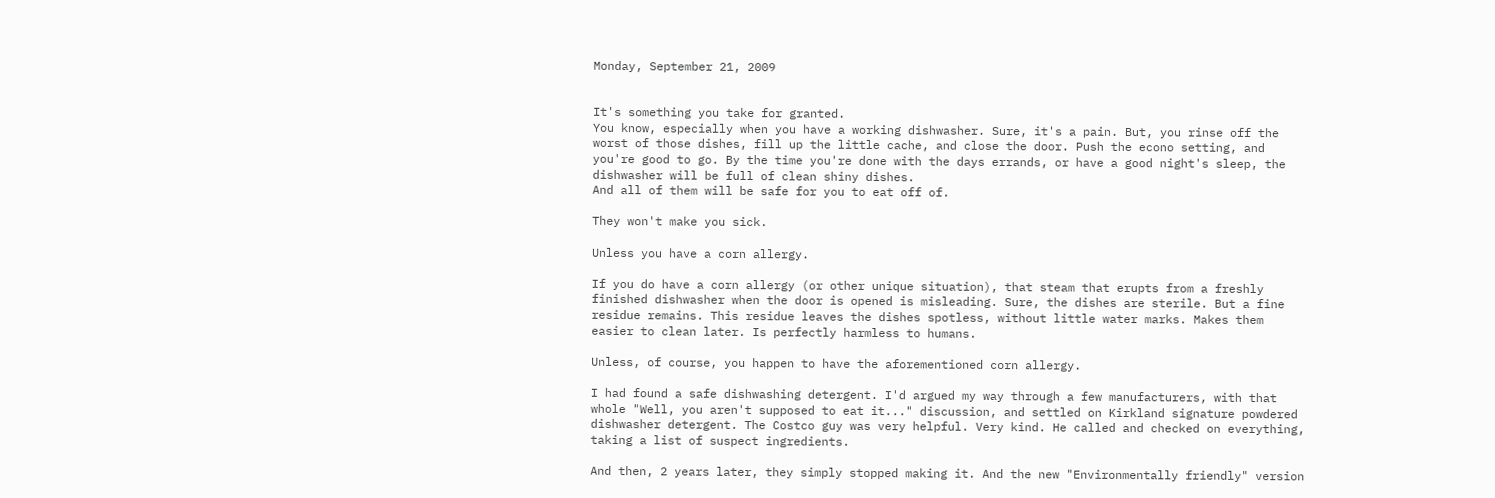Monday, September 21, 2009


It's something you take for granted.
You know, especially when you have a working dishwasher. Sure, it's a pain. But, you rinse off the worst of those dishes, fill up the little cache, and close the door. Push the econo setting, and you're good to go. By the time you're done with the days errands, or have a good night's sleep, the dishwasher will be full of clean shiny dishes.
And all of them will be safe for you to eat off of.

They won't make you sick.

Unless you have a corn allergy.

If you do have a corn allergy (or other unique situation), that steam that erupts from a freshly finished dishwasher when the door is opened is misleading. Sure, the dishes are sterile. But a fine residue remains. This residue leaves the dishes spotless, without little water marks. Makes them easier to clean later. Is perfectly harmless to humans.

Unless, of course, you happen to have the aforementioned corn allergy.

I had found a safe dishwashing detergent. I'd argued my way through a few manufacturers, with that whole "Well, you aren't supposed to eat it..." discussion, and settled on Kirkland signature powdered dishwasher detergent. The Costco guy was very helpful. Very kind. He called and checked on everything, taking a list of suspect ingredients.

And then, 2 years later, they simply stopped making it. And the new "Environmentally friendly" version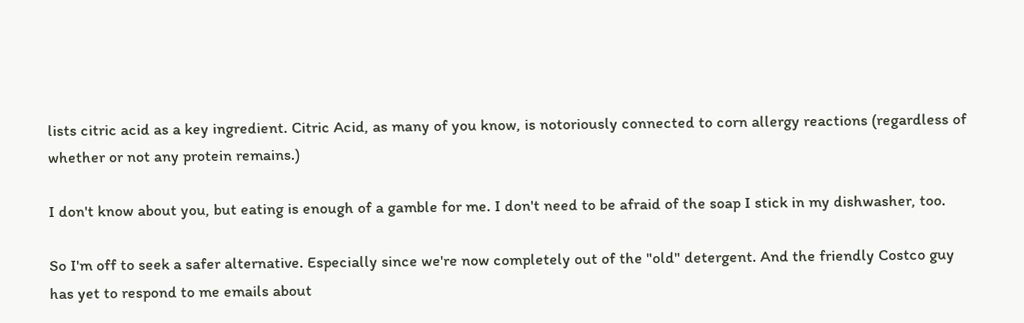lists citric acid as a key ingredient. Citric Acid, as many of you know, is notoriously connected to corn allergy reactions (regardless of whether or not any protein remains.)

I don't know about you, but eating is enough of a gamble for me. I don't need to be afraid of the soap I stick in my dishwasher, too.

So I'm off to seek a safer alternative. Especially since we're now completely out of the "old" detergent. And the friendly Costco guy has yet to respond to me emails about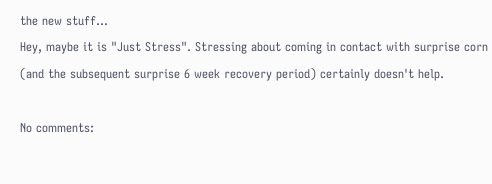the new stuff...
Hey, maybe it is "Just Stress". Stressing about coming in contact with surprise corn (and the subsequent surprise 6 week recovery period) certainly doesn't help.

No comments: